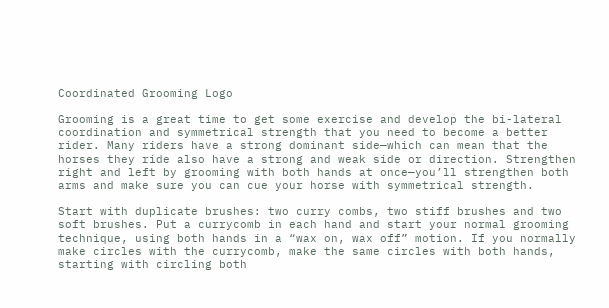Coordinated Grooming Logo

Grooming is a great time to get some exercise and develop the bi-lateral coordination and symmetrical strength that you need to become a better rider. Many riders have a strong dominant side—which can mean that the horses they ride also have a strong and weak side or direction. Strengthen right and left by grooming with both hands at once—you’ll strengthen both arms and make sure you can cue your horse with symmetrical strength.

Start with duplicate brushes: two curry combs, two stiff brushes and two soft brushes. Put a currycomb in each hand and start your normal grooming technique, using both hands in a “wax on, wax off” motion. If you normally make circles with the currycomb, make the same circles with both hands, starting with circling both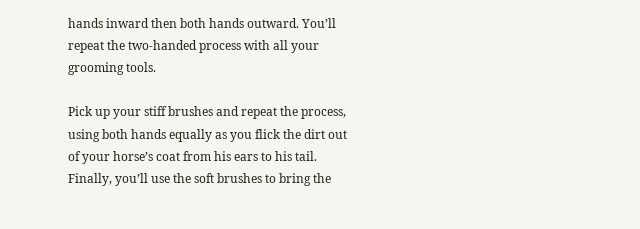hands inward then both hands outward. You’ll repeat the two-handed process with all your grooming tools.

Pick up your stiff brushes and repeat the process, using both hands equally as you flick the dirt out of your horse’s coat from his ears to his tail. Finally, you’ll use the soft brushes to bring the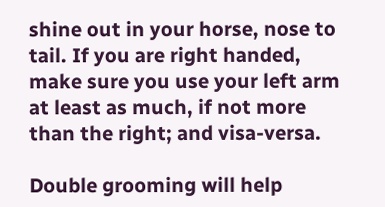shine out in your horse, nose to tail. If you are right handed, make sure you use your left arm at least as much, if not more than the right; and visa-versa.

Double grooming will help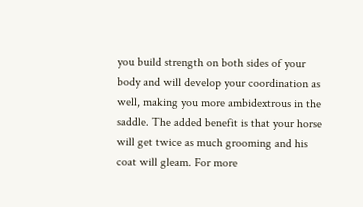you build strength on both sides of your body and will develop your coordination as well, making you more ambidextrous in the saddle. The added benefit is that your horse will get twice as much grooming and his coat will gleam. For more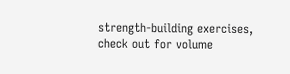strength-building exercises, check out for volume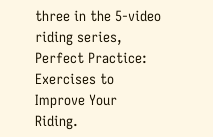three in the 5-video riding series, Perfect Practice: Exercises to Improve Your Riding.